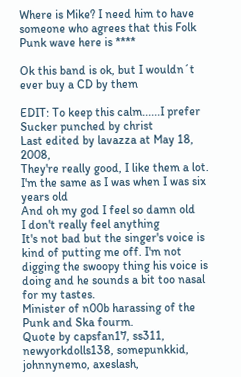Where is Mike? I need him to have someone who agrees that this Folk Punk wave here is ****

Ok this band is ok, but I wouldn´t ever buy a CD by them

EDIT: To keep this calm......I prefer Sucker punched by christ
Last edited by lavazza at May 18, 2008,
They're really good, I like them a lot.
I'm the same as I was when I was six years old
And oh my god I feel so damn old
I don't really feel anything
It's not bad but the singer's voice is kind of putting me off. I'm not digging the swoopy thing his voice is doing and he sounds a bit too nasal for my tastes.
Minister of n00b harassing of the Punk and Ska fourm.
Quote by capsfan17, ss311, newyorkdolls138, somepunkkid, johnnynemo, axeslash,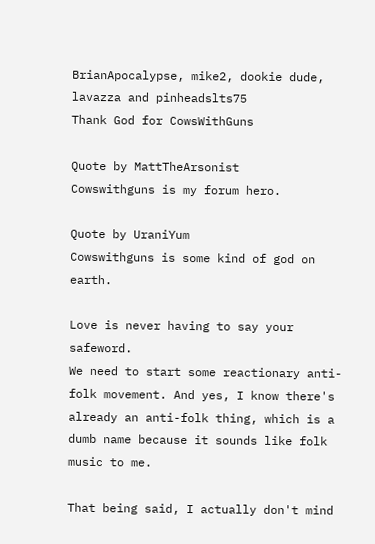BrianApocalypse, mike2, dookie dude, lavazza and pinheadslts75
Thank God for CowsWithGuns

Quote by MattTheArsonist
Cowswithguns is my forum hero.

Quote by UraniYum
Cowswithguns is some kind of god on earth.

Love is never having to say your safeword.
We need to start some reactionary anti-folk movement. And yes, I know there's already an anti-folk thing, which is a dumb name because it sounds like folk music to me.

That being said, I actually don't mind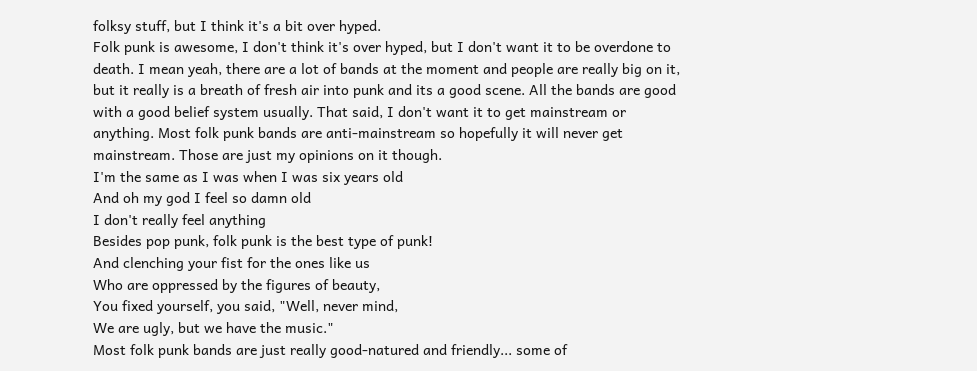folksy stuff, but I think it's a bit over hyped.
Folk punk is awesome, I don't think it's over hyped, but I don't want it to be overdone to death. I mean yeah, there are a lot of bands at the moment and people are really big on it, but it really is a breath of fresh air into punk and its a good scene. All the bands are good with a good belief system usually. That said, I don't want it to get mainstream or anything. Most folk punk bands are anti-mainstream so hopefully it will never get mainstream. Those are just my opinions on it though.
I'm the same as I was when I was six years old
And oh my god I feel so damn old
I don't really feel anything
Besides pop punk, folk punk is the best type of punk!
And clenching your fist for the ones like us
Who are oppressed by the figures of beauty,
You fixed yourself, you said, "Well, never mind,
We are ugly, but we have the music."
Most folk punk bands are just really good-natured and friendly... some of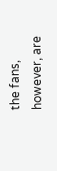the fans, however, are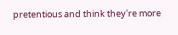pretentious and think they're more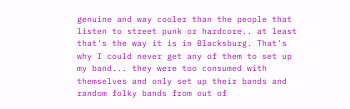genuine and way cooler than the people that listen to street punk or hardcore.. at least that's the way it is in Blacksburg. That's why I could never get any of them to set up my band... they were too consumed with themselves and only set up their bands and random folky bands from out of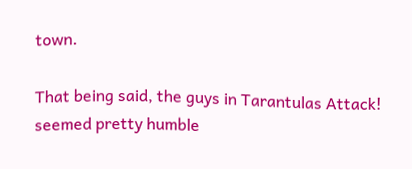town.

That being said, the guys in Tarantulas Attack! seemed pretty humble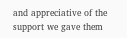and appreciative of the support we gave them